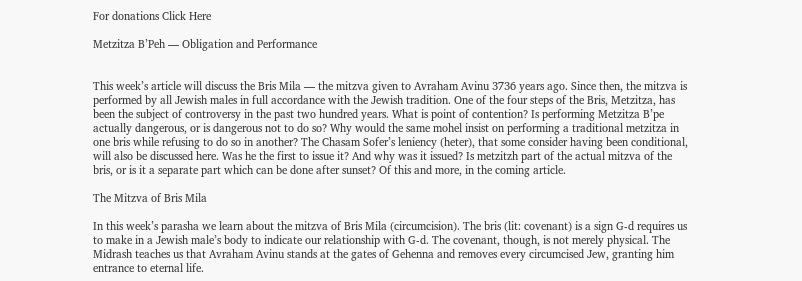For donations Click Here

Metzitza B’Peh — Obligation and Performance


This week’s article will discuss the Bris Mila — the mitzva given to Avraham Avinu 3736 years ago. Since then, the mitzva is performed by all Jewish males in full accordance with the Jewish tradition. One of the four steps of the Bris, Metzitza, has been the subject of controversy in the past two hundred years. What is point of contention? Is performing Metzitza B’pe actually dangerous, or is dangerous not to do so? Why would the same mohel insist on performing a traditional metzitza in one bris while refusing to do so in another? The Chasam Sofer’s leniency (heter), that some consider having been conditional, will also be discussed here. Was he the first to issue it? And why was it issued? Is metzitzh part of the actual mitzva of the bris, or is it a separate part which can be done after sunset? Of this and more, in the coming article.

The Mitzva of Bris Mila

In this week’s parasha we learn about the mitzva of Bris Mila (circumcision). The bris (lit: covenant) is a sign G-d requires us to make in a Jewish male’s body to indicate our relationship with G-d. The covenant, though, is not merely physical. The Midrash teaches us that Avraham Avinu stands at the gates of Gehenna and removes every circumcised Jew, granting him entrance to eternal life.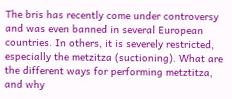The bris has recently come under controversy and was even banned in several European countries. In others, it is severely restricted, especially the metzitza (suctioning). What are the different ways for performing metztitza, and why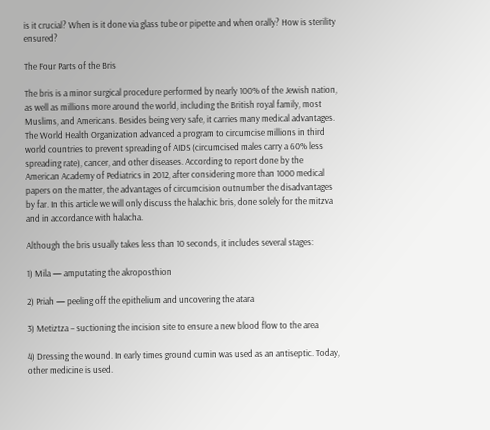is it crucial? When is it done via glass tube or pipette and when orally? How is sterility ensured?

The Four Parts of the Bris

The bris is a minor surgical procedure performed by nearly 100% of the Jewish nation, as well as millions more around the world, including the British royal family, most Muslims, and Americans. Besides being very safe, it carries many medical advantages. The World Health Organization advanced a program to circumcise millions in third world countries to prevent spreading of AIDS (circumcised males carry a 60% less spreading rate), cancer, and other diseases. According to report done by the American Academy of Pediatrics in 2012, after considering more than 1000 medical papers on the matter, the advantages of circumcision outnumber the disadvantages by far. In this article we will only discuss the halachic bris, done solely for the mitzva and in accordance with halacha.

Although the bris usually takes less than 10 seconds, it includes several stages:

1) Mila — amputating the akroposthion

2) Priah — peeling off the epithelium and uncovering the atara

3) Metiztza – suctioning the incision site to ensure a new blood flow to the area

4) Dressing the wound. In early times ground cumin was used as an antiseptic. Today, other medicine is used.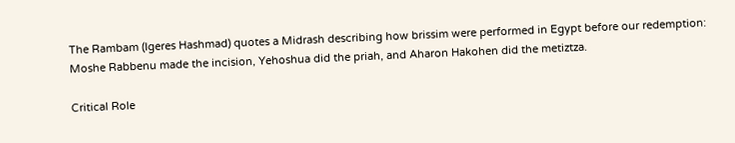The Rambam (Igeres Hashmad) quotes a Midrash describing how brissim were performed in Egypt before our redemption: Moshe Rabbenu made the incision, Yehoshua did the priah, and Aharon Hakohen did the metiztza.

Critical Role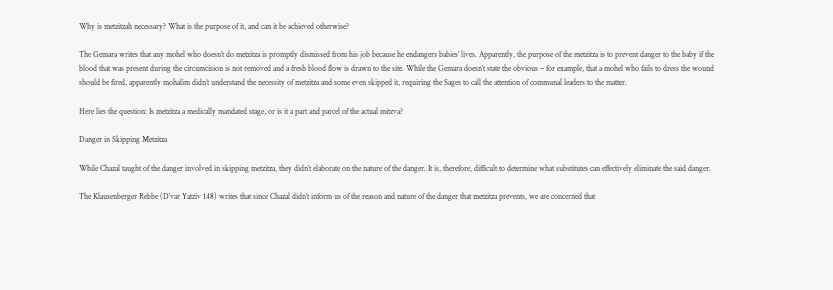Why is metzitzah necessary? What is the purpose of it, and can it be achieved otherwise?

The Gemara writes that any mohel who doesn’t do metzitza is promptly dismissed from his job because he endangers babies’ lives. Apparently, the purpose of the metzitza is to prevent danger to the baby if the blood that was present during the circumcision is not removed and a fresh blood flow is drawn to the site. While the Gemara doesn’t state the obvious – for example, that a mohel who fails to dress the wound should be fired, apparently mohalim didn’t understand the necessity of metzitza and some even skipped it, requiring the Sages to call the attention of communal leaders to the matter.

Here lies the question: Is metzitza a medically mandated stage, or is it a part and parcel of the actual mitzva?

Danger in Skipping Metzitza

While Chazal taught of the danger involved in skipping metzitza, they didn’t elaborate on the nature of the danger. It is, therefore, difficult to determine what substitutes can effectively eliminate the said danger.

The Klausenberger Rebbe (D’var Yatziv 148) writes that since Chazal didn’t inform us of the reason and nature of the danger that metzitza prevents, we are concerned that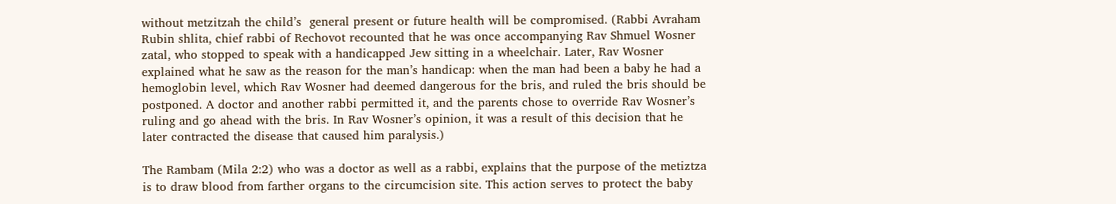without metzitzah the child’s  general present or future health will be compromised. (Rabbi Avraham Rubin shlita, chief rabbi of Rechovot recounted that he was once accompanying Rav Shmuel Wosner zatal, who stopped to speak with a handicapped Jew sitting in a wheelchair. Later, Rav Wosner explained what he saw as the reason for the man’s handicap: when the man had been a baby he had a hemoglobin level, which Rav Wosner had deemed dangerous for the bris, and ruled the bris should be postponed. A doctor and another rabbi permitted it, and the parents chose to override Rav Wosner’s ruling and go ahead with the bris. In Rav Wosner’s opinion, it was a result of this decision that he later contracted the disease that caused him paralysis.)

The Rambam (Mila 2:2) who was a doctor as well as a rabbi, explains that the purpose of the metiztza is to draw blood from farther organs to the circumcision site. This action serves to protect the baby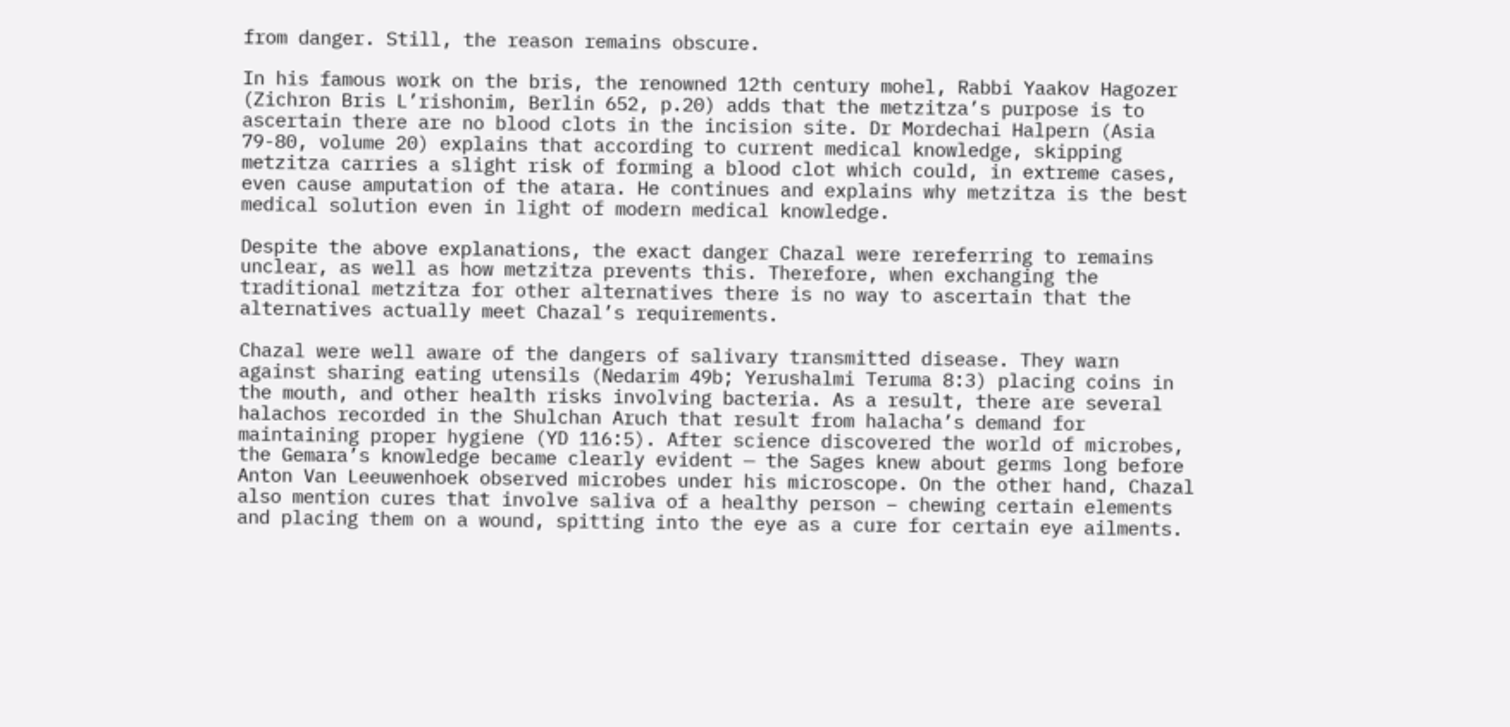from danger. Still, the reason remains obscure.

In his famous work on the bris, the renowned 12th century mohel, Rabbi Yaakov Hagozer (Zichron Bris L’rishonim, Berlin 652, p.20) adds that the metzitza’s purpose is to ascertain there are no blood clots in the incision site. Dr Mordechai Halpern (Asia 79-80, volume 20) explains that according to current medical knowledge, skipping metzitza carries a slight risk of forming a blood clot which could, in extreme cases, even cause amputation of the atara. He continues and explains why metzitza is the best medical solution even in light of modern medical knowledge.

Despite the above explanations, the exact danger Chazal were rereferring to remains unclear, as well as how metzitza prevents this. Therefore, when exchanging the traditional metzitza for other alternatives there is no way to ascertain that the alternatives actually meet Chazal’s requirements.

Chazal were well aware of the dangers of salivary transmitted disease. They warn against sharing eating utensils (Nedarim 49b; Yerushalmi Teruma 8:3) placing coins in the mouth, and other health risks involving bacteria. As a result, there are several halachos recorded in the Shulchan Aruch that result from halacha’s demand for maintaining proper hygiene (YD 116:5). After science discovered the world of microbes, the Gemara’s knowledge became clearly evident — the Sages knew about germs long before Anton Van Leeuwenhoek observed microbes under his microscope. On the other hand, Chazal also mention cures that involve saliva of a healthy person – chewing certain elements and placing them on a wound, spitting into the eye as a cure for certain eye ailments.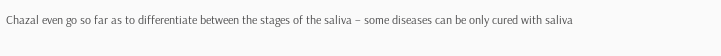Chazal even go so far as to differentiate between the stages of the saliva – some diseases can be only cured with saliva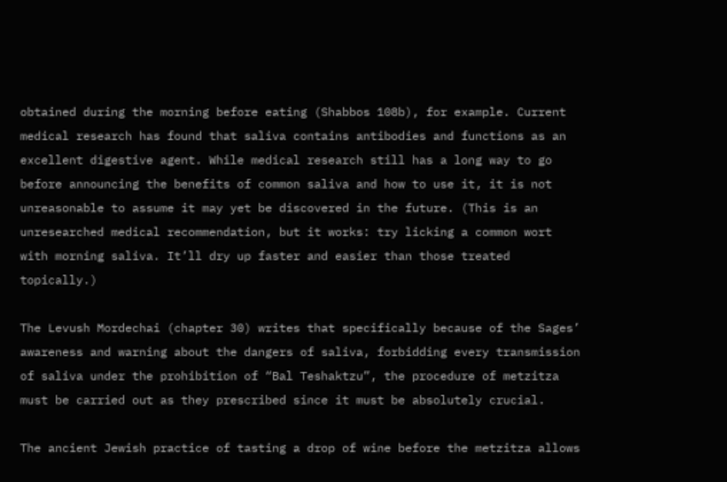obtained during the morning before eating (Shabbos 108b), for example. Current medical research has found that saliva contains antibodies and functions as an excellent digestive agent. While medical research still has a long way to go before announcing the benefits of common saliva and how to use it, it is not unreasonable to assume it may yet be discovered in the future. (This is an unresearched medical recommendation, but it works: try licking a common wort with morning saliva. It’ll dry up faster and easier than those treated topically.)

The Levush Mordechai (chapter 30) writes that specifically because of the Sages’ awareness and warning about the dangers of saliva, forbidding every transmission of saliva under the prohibition of “Bal Teshaktzu”, the procedure of metzitza must be carried out as they prescribed since it must be absolutely crucial.

The ancient Jewish practice of tasting a drop of wine before the metzitza allows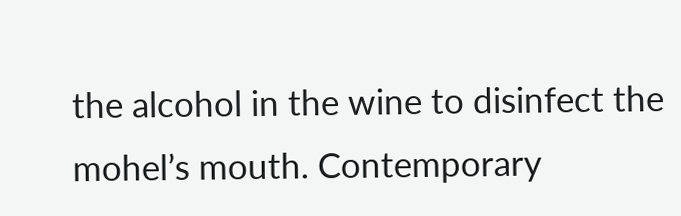the alcohol in the wine to disinfect the mohel’s mouth. Contemporary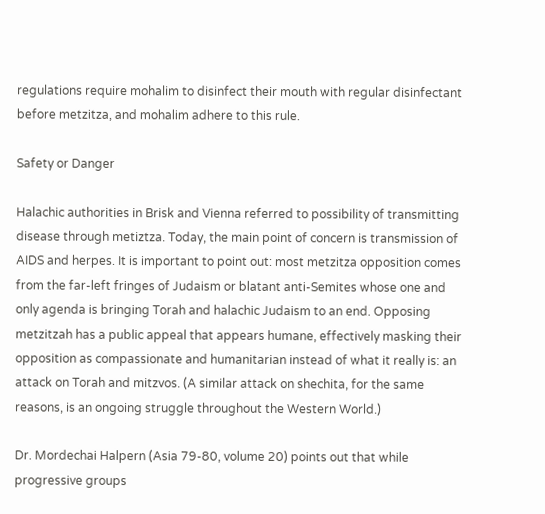regulations require mohalim to disinfect their mouth with regular disinfectant before metzitza, and mohalim adhere to this rule.

Safety or Danger

Halachic authorities in Brisk and Vienna referred to possibility of transmitting disease through metiztza. Today, the main point of concern is transmission of AIDS and herpes. It is important to point out: most metzitza opposition comes from the far-left fringes of Judaism or blatant anti-Semites whose one and only agenda is bringing Torah and halachic Judaism to an end. Opposing metzitzah has a public appeal that appears humane, effectively masking their opposition as compassionate and humanitarian instead of what it really is: an attack on Torah and mitzvos. (A similar attack on shechita, for the same reasons, is an ongoing struggle throughout the Western World.)

Dr. Mordechai Halpern (Asia 79-80, volume 20) points out that while progressive groups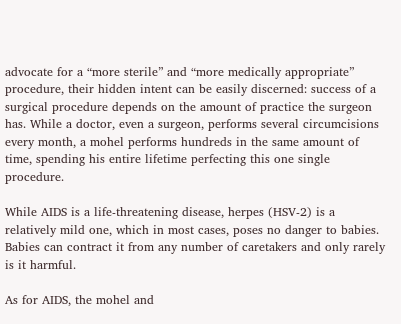advocate for a “more sterile” and “more medically appropriate” procedure, their hidden intent can be easily discerned: success of a surgical procedure depends on the amount of practice the surgeon has. While a doctor, even a surgeon, performs several circumcisions every month, a mohel performs hundreds in the same amount of time, spending his entire lifetime perfecting this one single procedure.

While AIDS is a life-threatening disease, herpes (HSV-2) is a relatively mild one, which in most cases, poses no danger to babies. Babies can contract it from any number of caretakers and only rarely is it harmful.

As for AIDS, the mohel and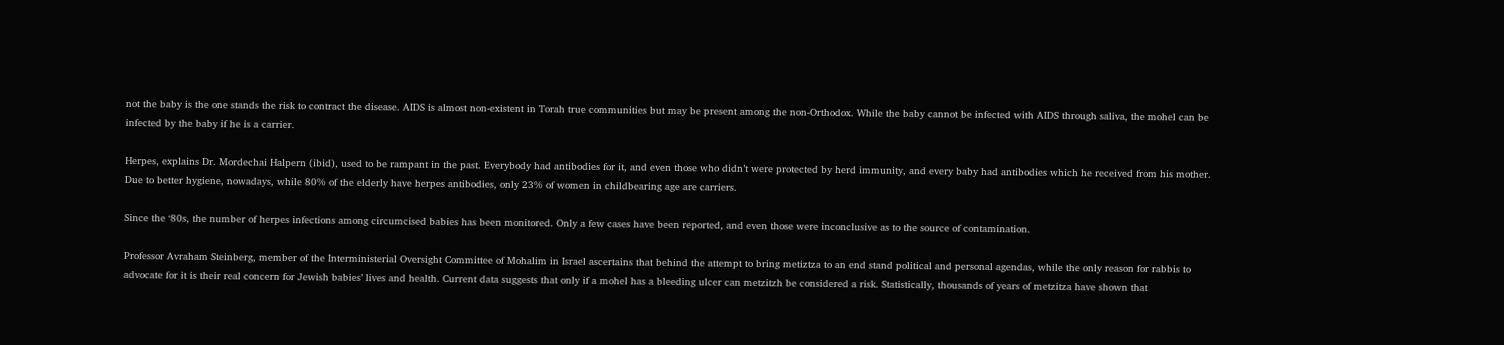not the baby is the one stands the risk to contract the disease. AIDS is almost non-existent in Torah true communities but may be present among the non-Orthodox. While the baby cannot be infected with AIDS through saliva, the mohel can be infected by the baby if he is a carrier.

Herpes, explains Dr. Mordechai Halpern (ibid), used to be rampant in the past. Everybody had antibodies for it, and even those who didn’t were protected by herd immunity, and every baby had antibodies which he received from his mother. Due to better hygiene, nowadays, while 80% of the elderly have herpes antibodies, only 23% of women in childbearing age are carriers.

Since the ‘80s, the number of herpes infections among circumcised babies has been monitored. Only a few cases have been reported, and even those were inconclusive as to the source of contamination.

Professor Avraham Steinberg, member of the Interministerial Oversight Committee of Mohalim in Israel ascertains that behind the attempt to bring metiztza to an end stand political and personal agendas, while the only reason for rabbis to advocate for it is their real concern for Jewish babies’ lives and health. Current data suggests that only if a mohel has a bleeding ulcer can metzitzh be considered a risk. Statistically, thousands of years of metzitza have shown that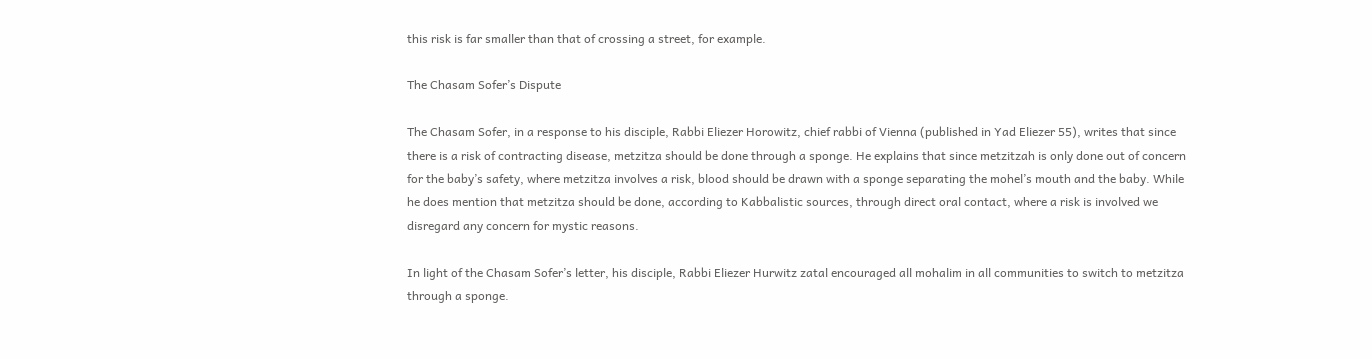this risk is far smaller than that of crossing a street, for example.

The Chasam Sofer’s Dispute

The Chasam Sofer, in a response to his disciple, Rabbi Eliezer Horowitz, chief rabbi of Vienna (published in Yad Eliezer 55), writes that since there is a risk of contracting disease, metzitza should be done through a sponge. He explains that since metzitzah is only done out of concern for the baby’s safety, where metzitza involves a risk, blood should be drawn with a sponge separating the mohel’s mouth and the baby. While he does mention that metzitza should be done, according to Kabbalistic sources, through direct oral contact, where a risk is involved we disregard any concern for mystic reasons.

In light of the Chasam Sofer’s letter, his disciple, Rabbi Eliezer Hurwitz zatal encouraged all mohalim in all communities to switch to metzitza through a sponge.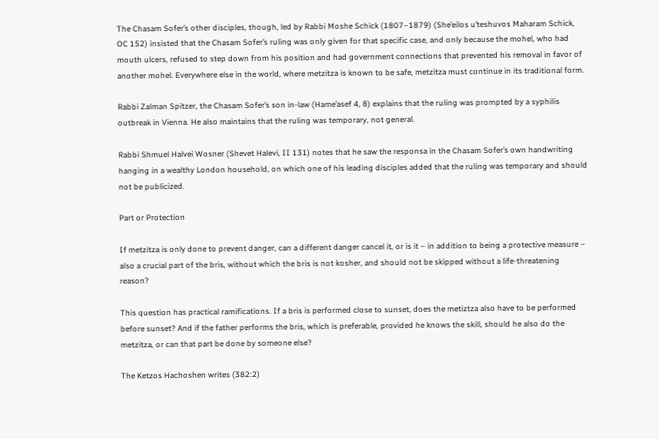The Chasam Sofer’s other disciples, though, led by Rabbi Moshe Schick (1807–1879) (She’eilos u’teshuvos Maharam Schick, OC 152) insisted that the Chasam Sofer’s ruling was only given for that specific case, and only because the mohel, who had mouth ulcers, refused to step down from his position and had government connections that prevented his removal in favor of another mohel. Everywhere else in the world, where metzitza is known to be safe, metzitza must continue in its traditional form.

Rabbi Zalman Spitzer, the Chasam Sofer’s son in-law (Hame’asef 4, 8) explains that the ruling was prompted by a syphilis outbreak in Vienna. He also maintains that the ruling was temporary, not general.

Rabbi Shmuel Halvei Wosner (Shevet Halevi, II 131) notes that he saw the responsa in the Chasam Sofer’s own handwriting hanging in a wealthy London household, on which one of his leading disciples added that the ruling was temporary and should not be publicized.

Part or Protection

If metzitza is only done to prevent danger, can a different danger cancel it, or is it – in addition to being a protective measure – also a crucial part of the bris, without which the bris is not kosher, and should not be skipped without a life-threatening reason?

This question has practical ramifications. If a bris is performed close to sunset, does the metiztza also have to be performed before sunset? And if the father performs the bris, which is preferable, provided he knows the skill, should he also do the metzitza, or can that part be done by someone else?

The Ketzos Hachoshen writes (382:2)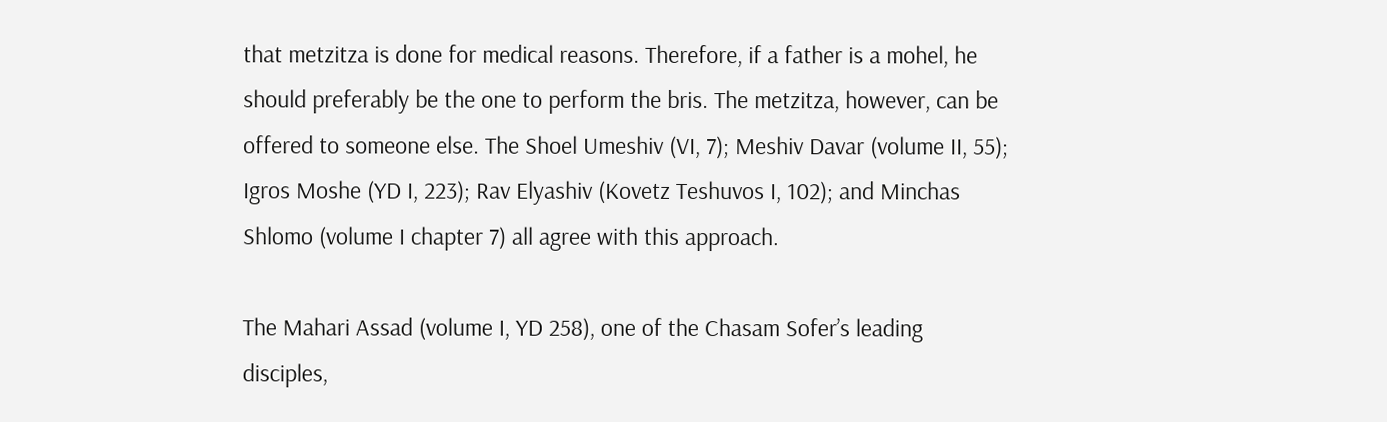that metzitza is done for medical reasons. Therefore, if a father is a mohel, he should preferably be the one to perform the bris. The metzitza, however, can be offered to someone else. The Shoel Umeshiv (VI, 7); Meshiv Davar (volume II, 55); Igros Moshe (YD I, 223); Rav Elyashiv (Kovetz Teshuvos I, 102); and Minchas Shlomo (volume I chapter 7) all agree with this approach.

The Mahari Assad (volume I, YD 258), one of the Chasam Sofer’s leading disciples,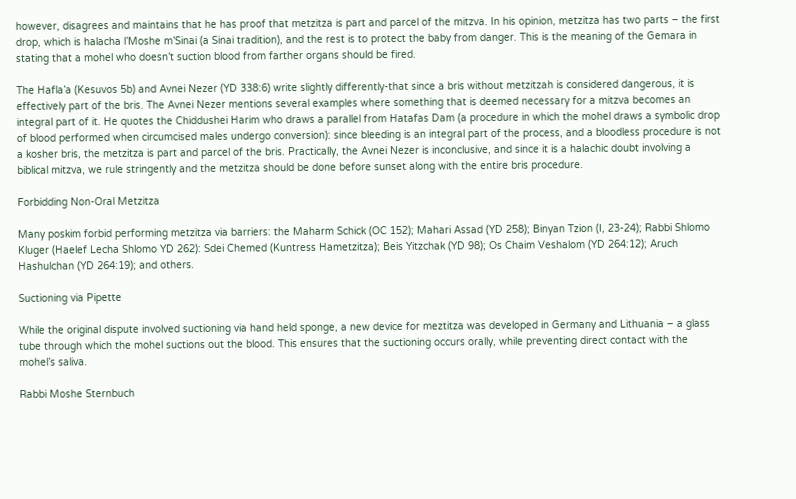however, disagrees and maintains that he has proof that metzitza is part and parcel of the mitzva. In his opinion, metzitza has two parts – the first drop, which is halacha l’Moshe m’Sinai (a Sinai tradition), and the rest is to protect the baby from danger. This is the meaning of the Gemara in stating that a mohel who doesn’t suction blood from farther organs should be fired.

The Hafla’a (Kesuvos 5b) and Avnei Nezer (YD 338:6) write slightly differently-that since a bris without metzitzah is considered dangerous, it is effectively part of the bris. The Avnei Nezer mentions several examples where something that is deemed necessary for a mitzva becomes an integral part of it. He quotes the Chiddushei Harim who draws a parallel from Hatafas Dam (a procedure in which the mohel draws a symbolic drop of blood performed when circumcised males undergo conversion): since bleeding is an integral part of the process, and a bloodless procedure is not a kosher bris, the metzitza is part and parcel of the bris. Practically, the Avnei Nezer is inconclusive, and since it is a halachic doubt involving a biblical mitzva, we rule stringently and the metzitza should be done before sunset along with the entire bris procedure.

Forbidding Non-Oral Metzitza

Many poskim forbid performing metzitza via barriers: the Maharm Schick (OC 152); Mahari Assad (YD 258); Binyan Tzion (I, 23-24); Rabbi Shlomo Kluger (Haelef Lecha Shlomo YD 262): Sdei Chemed (Kuntress Hametzitza); Beis Yitzchak (YD 98); Os Chaim Veshalom (YD 264:12); Aruch Hashulchan (YD 264:19); and others.

Suctioning via Pipette

While the original dispute involved suctioning via hand held sponge, a new device for meztitza was developed in Germany and Lithuania – a glass tube through which the mohel suctions out the blood. This ensures that the suctioning occurs orally, while preventing direct contact with the mohel’s saliva.

Rabbi Moshe Sternbuch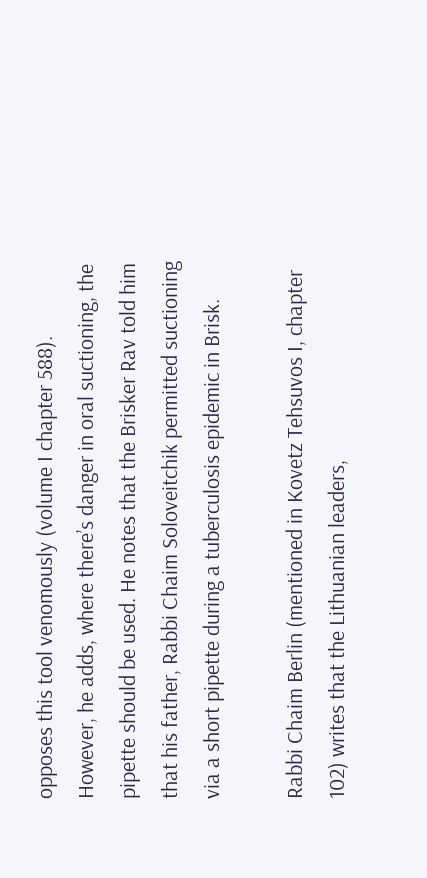opposes this tool venomously (volume I chapter 588). However, he adds, where there’s danger in oral suctioning, the pipette should be used. He notes that the Brisker Rav told him that his father, Rabbi Chaim Soloveitchik permitted suctioning via a short pipette during a tuberculosis epidemic in Brisk.

Rabbi Chaim Berlin (mentioned in Kovetz Tehsuvos I, chapter 102) writes that the Lithuanian leaders,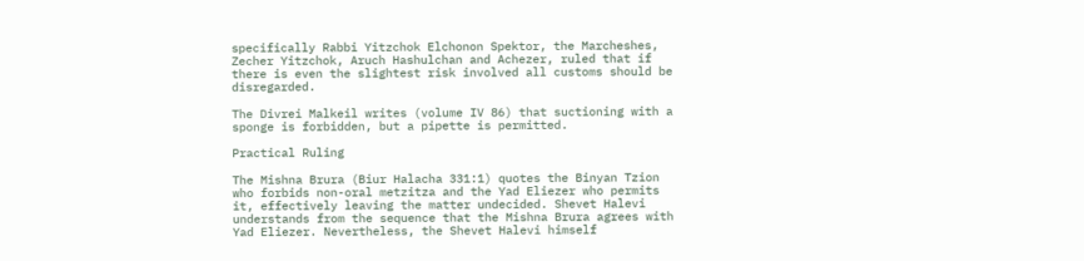specifically Rabbi Yitzchok Elchonon Spektor, the Marcheshes, Zecher Yitzchok, Aruch Hashulchan and Achezer, ruled that if there is even the slightest risk involved all customs should be disregarded.

The Divrei Malkeil writes (volume IV 86) that suctioning with a sponge is forbidden, but a pipette is permitted.

Practical Ruling

The Mishna Brura (Biur Halacha 331:1) quotes the Binyan Tzion who forbids non-oral metzitza and the Yad Eliezer who permits it, effectively leaving the matter undecided. Shevet Halevi understands from the sequence that the Mishna Brura agrees with Yad Eliezer. Nevertheless, the Shevet Halevi himself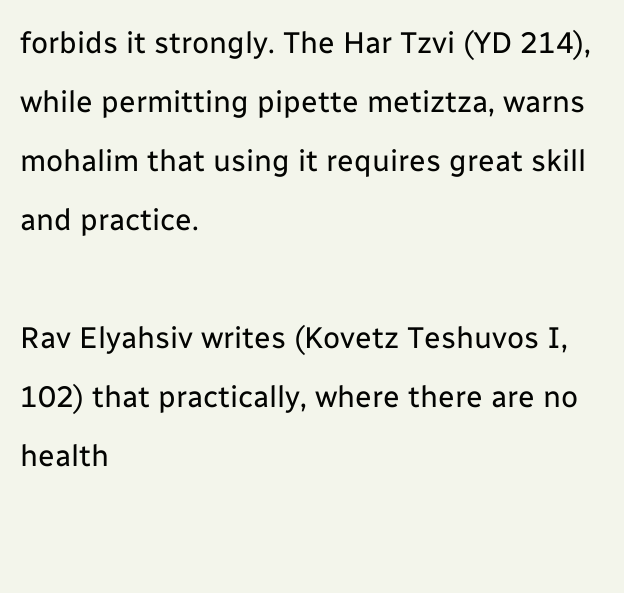forbids it strongly. The Har Tzvi (YD 214), while permitting pipette metiztza, warns mohalim that using it requires great skill and practice.

Rav Elyahsiv writes (Kovetz Teshuvos I, 102) that practically, where there are no health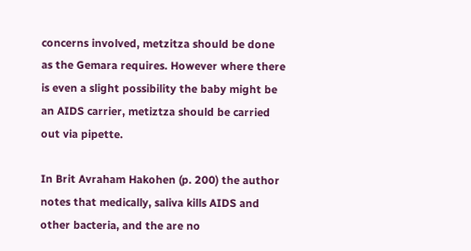concerns involved, metzitza should be done as the Gemara requires. However where there is even a slight possibility the baby might be an AIDS carrier, metiztza should be carried out via pipette.

In Brit Avraham Hakohen (p. 200) the author notes that medically, saliva kills AIDS and other bacteria, and the are no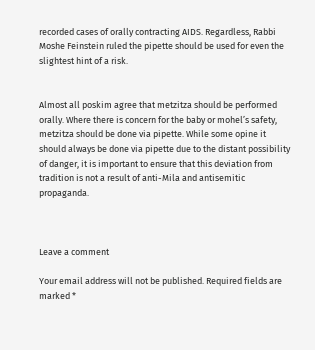recorded cases of orally contracting AIDS. Regardless, Rabbi Moshe Feinstein ruled the pipette should be used for even the slightest hint of a risk.


Almost all poskim agree that metzitza should be performed orally. Where there is concern for the baby or mohel’s safety, metzitza should be done via pipette. While some opine it should always be done via pipette due to the distant possibility of danger, it is important to ensure that this deviation from tradition is not a result of anti-Mila and antisemitic propaganda.



Leave a comment

Your email address will not be published. Required fields are marked *